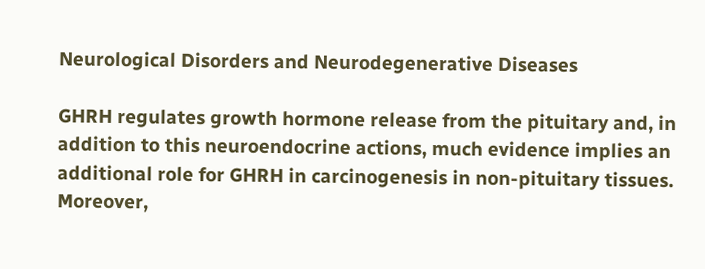Neurological Disorders and Neurodegenerative Diseases

GHRH regulates growth hormone release from the pituitary and, in addition to this neuroendocrine actions, much evidence implies an additional role for GHRH in carcinogenesis in non-pituitary tissues. Moreover,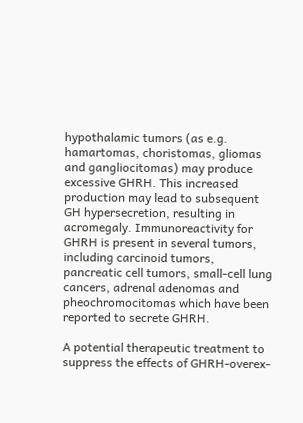hypothalamic tumors (as e.g. hamartomas, choristomas, gliomas and gangliocitomas) may produce excessive GHRH. This increased production may lead to subsequent GH hypersecretion, resulting in acromegaly. Immunoreactivity for GHRH is present in several tumors, including carcinoid tumors, pancreatic cell tumors, small-cell lung cancers, adrenal adenomas and pheochromocitomas which have been reported to secrete GHRH.

A potential therapeutic treatment to suppress the effects of GHRH-overex-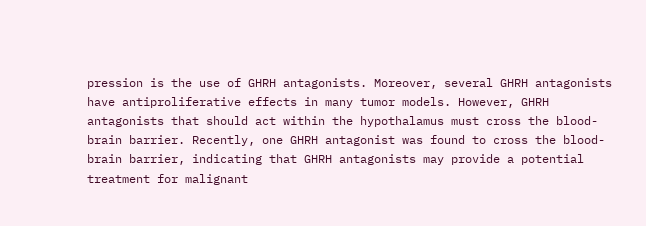pression is the use of GHRH antagonists. Moreover, several GHRH antagonists have antiproliferative effects in many tumor models. However, GHRH antagonists that should act within the hypothalamus must cross the blood-brain barrier. Recently, one GHRH antagonist was found to cross the blood-brain barrier, indicating that GHRH antagonists may provide a potential treatment for malignant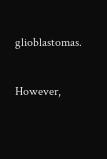glioblastomas.

However,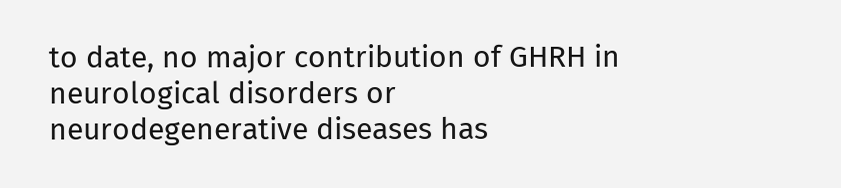to date, no major contribution of GHRH in neurological disorders or neurodegenerative diseases has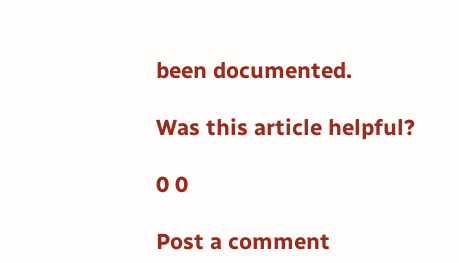been documented.

Was this article helpful?

0 0

Post a comment